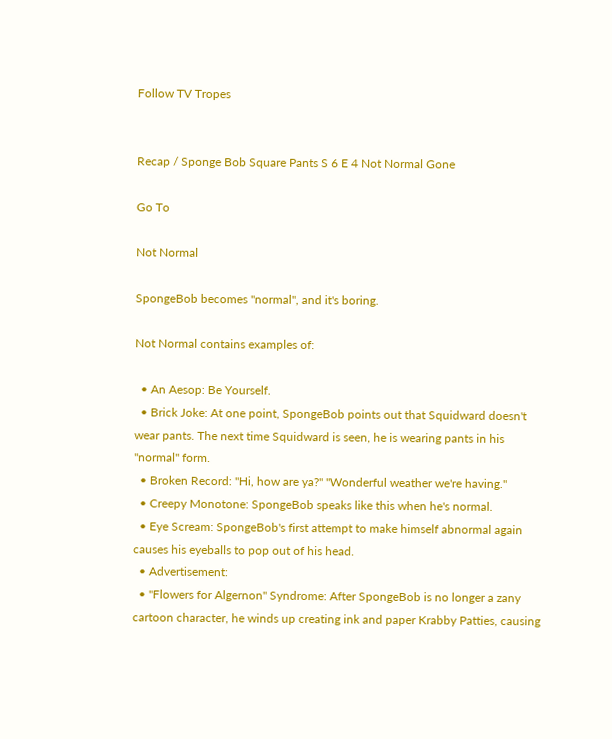Follow TV Tropes


Recap / Sponge Bob Square Pants S 6 E 4 Not Normal Gone

Go To

Not Normal

SpongeBob becomes "normal", and it's boring.

Not Normal contains examples of:

  • An Aesop: Be Yourself.
  • Brick Joke: At one point, SpongeBob points out that Squidward doesn't wear pants. The next time Squidward is seen, he is wearing pants in his "normal" form.
  • Broken Record: "Hi, how are ya?" "Wonderful weather we're having."
  • Creepy Monotone: SpongeBob speaks like this when he's normal.
  • Eye Scream: SpongeBob's first attempt to make himself abnormal again causes his eyeballs to pop out of his head.
  • Advertisement:
  • "Flowers for Algernon" Syndrome: After SpongeBob is no longer a zany cartoon character, he winds up creating ink and paper Krabby Patties, causing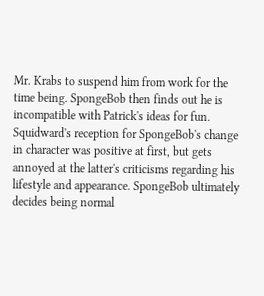Mr. Krabs to suspend him from work for the time being. SpongeBob then finds out he is incompatible with Patrick's ideas for fun. Squidward's reception for SpongeBob's change in character was positive at first, but gets annoyed at the latter's criticisms regarding his lifestyle and appearance. SpongeBob ultimately decides being normal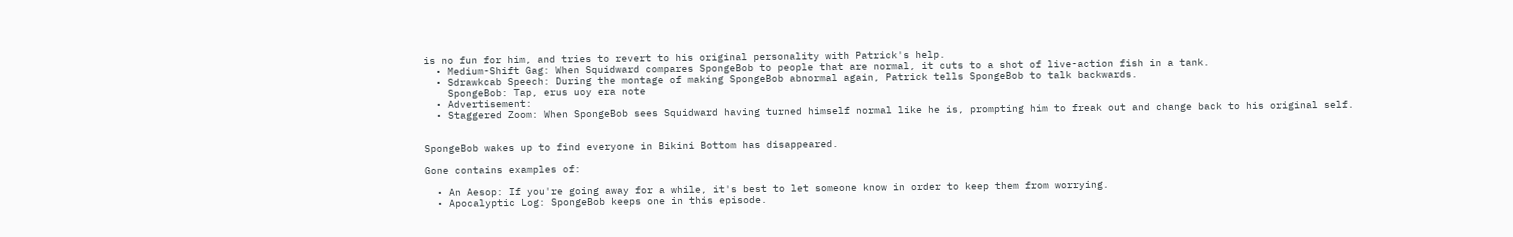is no fun for him, and tries to revert to his original personality with Patrick's help.
  • Medium-Shift Gag: When Squidward compares SpongeBob to people that are normal, it cuts to a shot of live-action fish in a tank.
  • Sdrawkcab Speech: During the montage of making SpongeBob abnormal again, Patrick tells SpongeBob to talk backwards.
    SpongeBob: Tap, erus uoy era note
  • Advertisement:
  • Staggered Zoom: When SpongeBob sees Squidward having turned himself normal like he is, prompting him to freak out and change back to his original self.


SpongeBob wakes up to find everyone in Bikini Bottom has disappeared.

Gone contains examples of:

  • An Aesop: If you're going away for a while, it's best to let someone know in order to keep them from worrying.
  • Apocalyptic Log: SpongeBob keeps one in this episode.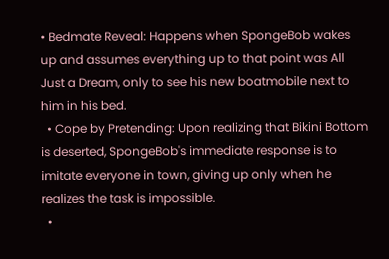• Bedmate Reveal: Happens when SpongeBob wakes up and assumes everything up to that point was All Just a Dream, only to see his new boatmobile next to him in his bed.
  • Cope by Pretending: Upon realizing that Bikini Bottom is deserted, SpongeBob's immediate response is to imitate everyone in town, giving up only when he realizes the task is impossible.
  •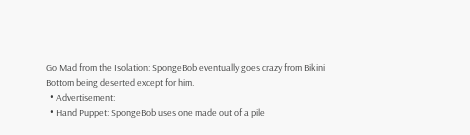Go Mad from the Isolation: SpongeBob eventually goes crazy from Bikini Bottom being deserted except for him.
  • Advertisement:
  • Hand Puppet: SpongeBob uses one made out of a pile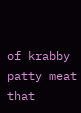of krabby patty meat that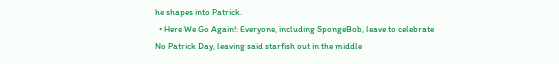he shapes into Patrick.
  • Here We Go Again!: Everyone, including SpongeBob, leave to celebrate No Patrick Day, leaving said starfish out in the middle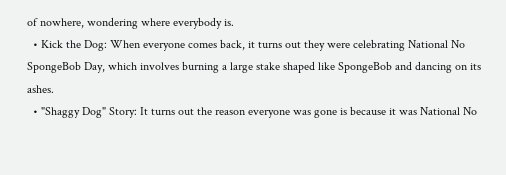of nowhere, wondering where everybody is.
  • Kick the Dog: When everyone comes back, it turns out they were celebrating National No SpongeBob Day, which involves burning a large stake shaped like SpongeBob and dancing on its ashes.
  • "Shaggy Dog" Story: It turns out the reason everyone was gone is because it was National No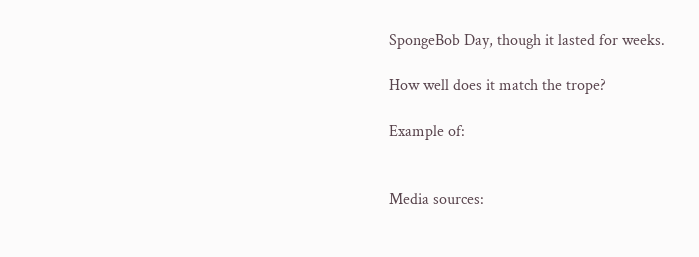SpongeBob Day, though it lasted for weeks.

How well does it match the trope?

Example of:


Media sources: